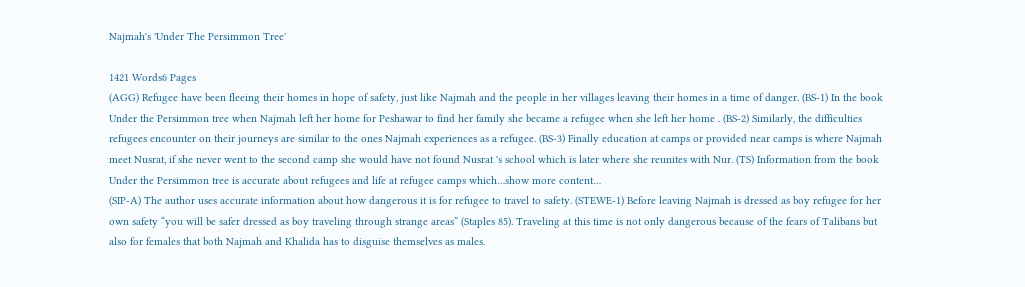Najmah's 'Under The Persimmon Tree'

1421 Words6 Pages
(AGG) Refugee have been fleeing their homes in hope of safety, just like Najmah and the people in her villages leaving their homes in a time of danger. (BS-1) In the book Under the Persimmon tree when Najmah left her home for Peshawar to find her family she became a refugee when she left her home . (BS-2) Similarly, the difficulties refugees encounter on their journeys are similar to the ones Najmah experiences as a refugee. (BS-3) Finally education at camps or provided near camps is where Najmah meet Nusrat, if she never went to the second camp she would have not found Nusrat 's school which is later where she reunites with Nur. (TS) Information from the book Under the Persimmon tree is accurate about refugees and life at refugee camps which…show more content…
(SIP-A) The author uses accurate information about how dangerous it is for refugee to travel to safety. (STEWE-1) Before leaving Najmah is dressed as boy refugee for her own safety “you will be safer dressed as boy traveling through strange areas” (Staples 85). Traveling at this time is not only dangerous because of the fears of Talibans but also for females that both Najmah and Khalida has to disguise themselves as males.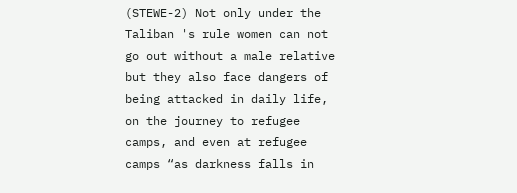(STEWE-2) Not only under the Taliban 's rule women can not go out without a male relative but they also face dangers of being attacked in daily life, on the journey to refugee camps, and even at refugee camps “as darkness falls in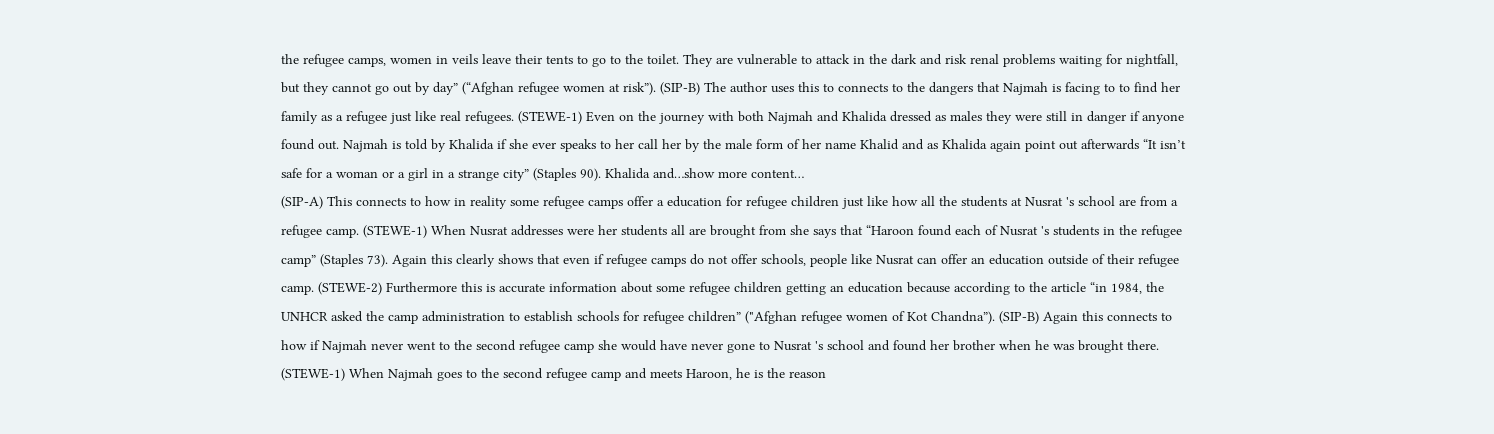the refugee camps, women in veils leave their tents to go to the toilet. They are vulnerable to attack in the dark and risk renal problems waiting for nightfall, but they cannot go out by day” (“Afghan refugee women at risk”). (SIP-B) The author uses this to connects to the dangers that Najmah is facing to to find her family as a refugee just like real refugees. (STEWE-1) Even on the journey with both Najmah and Khalida dressed as males they were still in danger if anyone found out. Najmah is told by Khalida if she ever speaks to her call her by the male form of her name Khalid and as Khalida again point out afterwards “It isn’t safe for a woman or a girl in a strange city” (Staples 90). Khalida and…show more content…
(SIP-A) This connects to how in reality some refugee camps offer a education for refugee children just like how all the students at Nusrat 's school are from a refugee camp. (STEWE-1) When Nusrat addresses were her students all are brought from she says that “Haroon found each of Nusrat 's students in the refugee camp” (Staples 73). Again this clearly shows that even if refugee camps do not offer schools, people like Nusrat can offer an education outside of their refugee camp. (STEWE-2) Furthermore this is accurate information about some refugee children getting an education because according to the article “in 1984, the UNHCR asked the camp administration to establish schools for refugee children” ("Afghan refugee women of Kot Chandna”). (SIP-B) Again this connects to how if Najmah never went to the second refugee camp she would have never gone to Nusrat 's school and found her brother when he was brought there. (STEWE-1) When Najmah goes to the second refugee camp and meets Haroon, he is the reason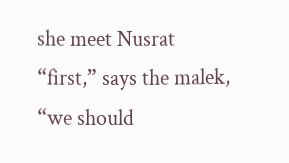she meet Nusrat “first,” says the malek, “we should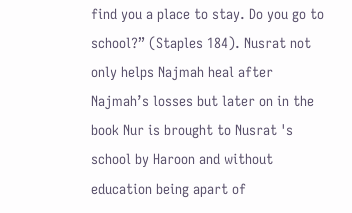find you a place to stay. Do you go to school?” (Staples 184). Nusrat not only helps Najmah heal after Najmah’s losses but later on in the book Nur is brought to Nusrat 's school by Haroon and without education being apart of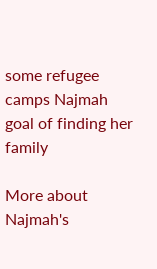some refugee camps Najmah goal of finding her family

More about Najmah's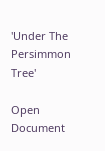'Under The Persimmon Tree'

Open Document